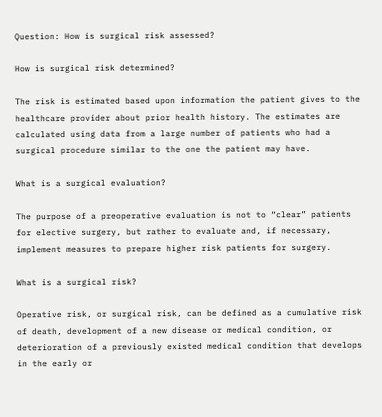Question: How is surgical risk assessed?

How is surgical risk determined?

The risk is estimated based upon information the patient gives to the healthcare provider about prior health history. The estimates are calculated using data from a large number of patients who had a surgical procedure similar to the one the patient may have.

What is a surgical evaluation?

The purpose of a preoperative evaluation is not to “clear” patients for elective surgery, but rather to evaluate and, if necessary, implement measures to prepare higher risk patients for surgery.

What is a surgical risk?

Operative risk, or surgical risk, can be defined as a cumulative risk of death, development of a new disease or medical condition, or deterioration of a previously existed medical condition that develops in the early or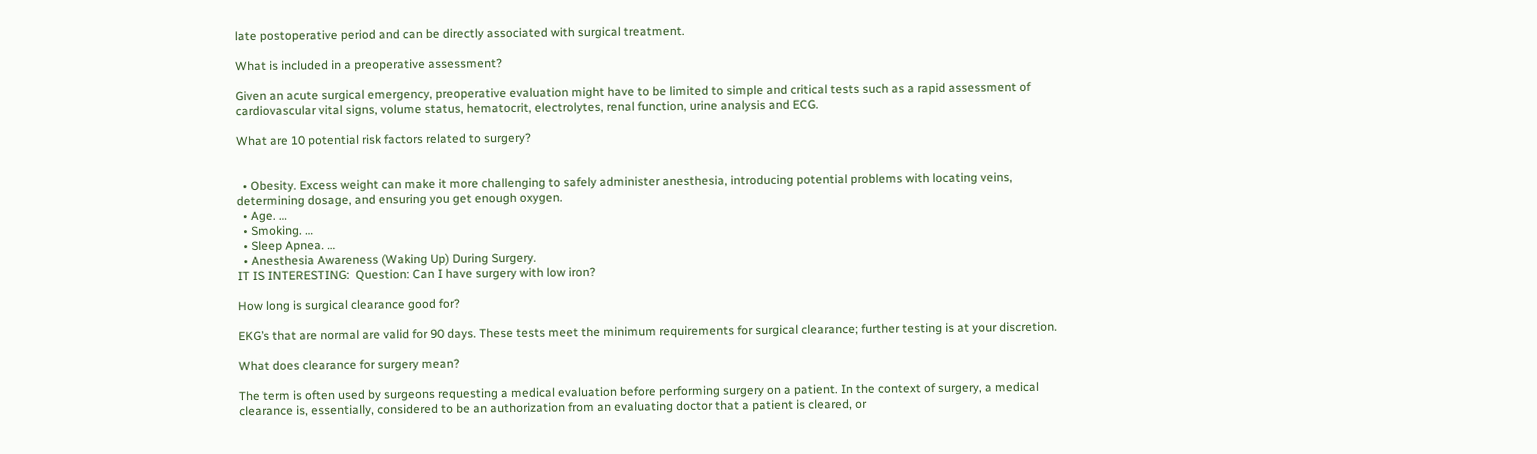late postoperative period and can be directly associated with surgical treatment.

What is included in a preoperative assessment?

Given an acute surgical emergency, preoperative evaluation might have to be limited to simple and critical tests such as a rapid assessment of cardiovascular vital signs, volume status, hematocrit, electrolytes, renal function, urine analysis and ECG.

What are 10 potential risk factors related to surgery?


  • Obesity. Excess weight can make it more challenging to safely administer anesthesia, introducing potential problems with locating veins, determining dosage, and ensuring you get enough oxygen.
  • Age. …
  • Smoking. …
  • Sleep Apnea. …
  • Anesthesia Awareness (Waking Up) During Surgery.
IT IS INTERESTING:  Question: Can I have surgery with low iron?

How long is surgical clearance good for?

EKG’s that are normal are valid for 90 days. These tests meet the minimum requirements for surgical clearance; further testing is at your discretion.

What does clearance for surgery mean?

The term is often used by surgeons requesting a medical evaluation before performing surgery on a patient. In the context of surgery, a medical clearance is, essentially, considered to be an authorization from an evaluating doctor that a patient is cleared, or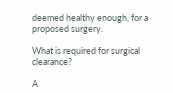deemed healthy enough, for a proposed surgery.

What is required for surgical clearance?

A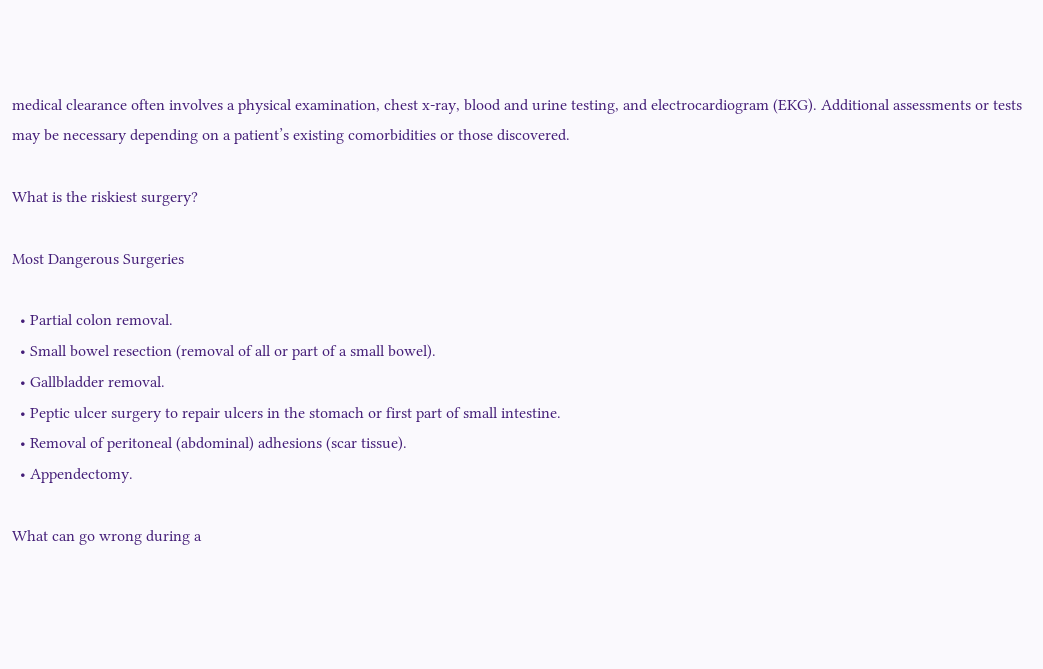medical clearance often involves a physical examination, chest x-ray, blood and urine testing, and electrocardiogram (EKG). Additional assessments or tests may be necessary depending on a patient’s existing comorbidities or those discovered.

What is the riskiest surgery?

Most Dangerous Surgeries

  • Partial colon removal.
  • Small bowel resection (removal of all or part of a small bowel).
  • Gallbladder removal.
  • Peptic ulcer surgery to repair ulcers in the stomach or first part of small intestine.
  • Removal of peritoneal (abdominal) adhesions (scar tissue).
  • Appendectomy.

What can go wrong during a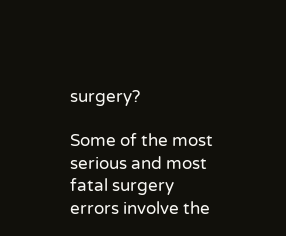surgery?

Some of the most serious and most fatal surgery errors involve the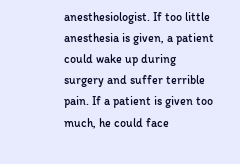anesthesiologist. If too little anesthesia is given, a patient could wake up during surgery and suffer terrible pain. If a patient is given too much, he could face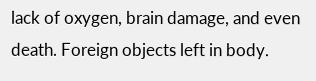lack of oxygen, brain damage, and even death. Foreign objects left in body.